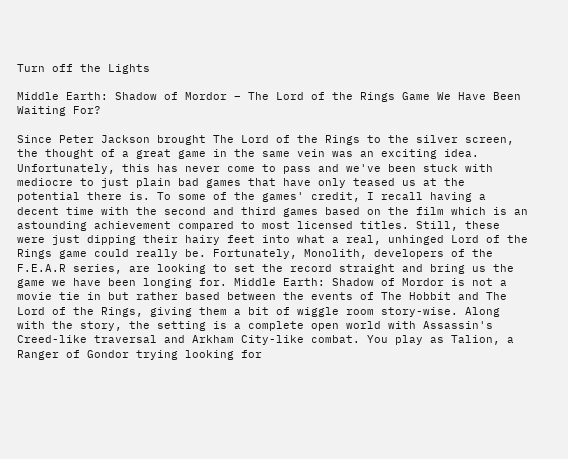Turn off the Lights

Middle Earth: Shadow of Mordor – The Lord of the Rings Game We Have Been Waiting For?

Since Peter Jackson brought The Lord of the Rings to the silver screen, the thought of a great game in the same vein was an exciting idea. Unfortunately, this has never come to pass and we've been stuck with mediocre to just plain bad games that have only teased us at the potential there is. To some of the games' credit, I recall having a decent time with the second and third games based on the film which is an astounding achievement compared to most licensed titles. Still, these were just dipping their hairy feet into what a real, unhinged Lord of the Rings game could really be. Fortunately, Monolith, developers of the F.E.A.R series, are looking to set the record straight and bring us the game we have been longing for. Middle Earth: Shadow of Mordor is not a movie tie in but rather based between the events of The Hobbit and The Lord of the Rings, giving them a bit of wiggle room story-wise. Along with the story, the setting is a complete open world with Assassin's Creed-like traversal and Arkham City-like combat. You play as Talion, a Ranger of Gondor trying looking for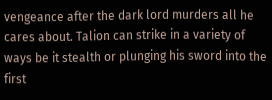vengeance after the dark lord murders all he cares about. Talion can strike in a variety of ways be it stealth or plunging his sword into the first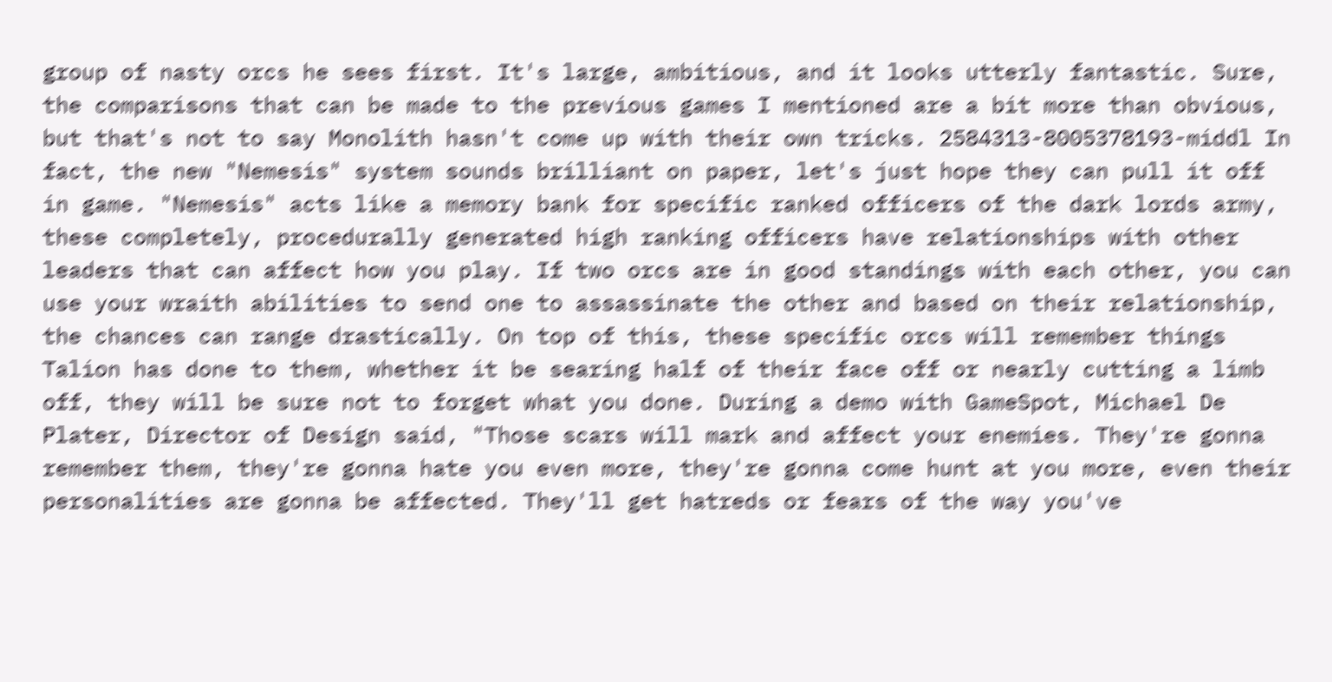group of nasty orcs he sees first. It's large, ambitious, and it looks utterly fantastic. Sure, the comparisons that can be made to the previous games I mentioned are a bit more than obvious, but that's not to say Monolith hasn't come up with their own tricks. 2584313-8005378193-middl In fact, the new "Nemesis" system sounds brilliant on paper, let's just hope they can pull it off in game. "Nemesis" acts like a memory bank for specific ranked officers of the dark lords army, these completely, procedurally generated high ranking officers have relationships with other leaders that can affect how you play. If two orcs are in good standings with each other, you can use your wraith abilities to send one to assassinate the other and based on their relationship, the chances can range drastically. On top of this, these specific orcs will remember things Talion has done to them, whether it be searing half of their face off or nearly cutting a limb off, they will be sure not to forget what you done. During a demo with GameSpot, Michael De Plater, Director of Design said, "Those scars will mark and affect your enemies. They're gonna remember them, they're gonna hate you even more, they're gonna come hunt at you more, even their personalities are gonna be affected. They'll get hatreds or fears of the way you've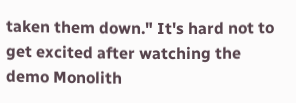taken them down." It's hard not to get excited after watching the demo Monolith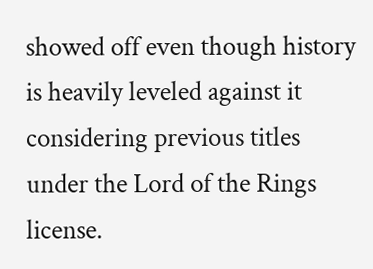showed off even though history is heavily leveled against it considering previous titles under the Lord of the Rings license.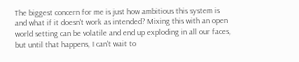The biggest concern for me is just how ambitious this system is and what if it doesn't work as intended? Mixing this with an open world setting can be volatile and end up exploding in all our faces, but until that happens, I can't wait to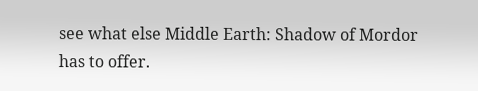see what else Middle Earth: Shadow of Mordor has to offer.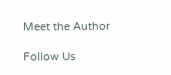Meet the Author

Follow Us